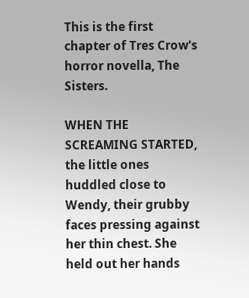This is the first chapter of Tres Crow's horror novella, The Sisters.

WHEN THE SCREAMING STARTED, the little ones huddled close to Wendy, their grubby faces pressing against her thin chest. She held out her hands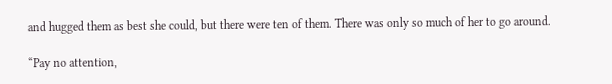and hugged them as best she could, but there were ten of them. There was only so much of her to go around.

“Pay no attention,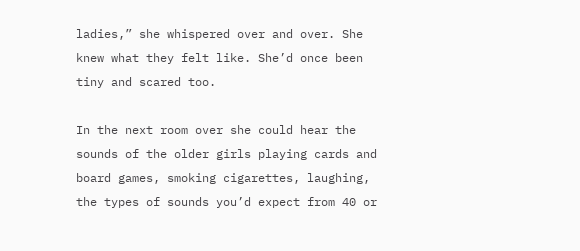ladies,” she whispered over and over. She knew what they felt like. She’d once been tiny and scared too.

In the next room over she could hear the sounds of the older girls playing cards and board games, smoking cigarettes, laughing, the types of sounds you’d expect from 40 or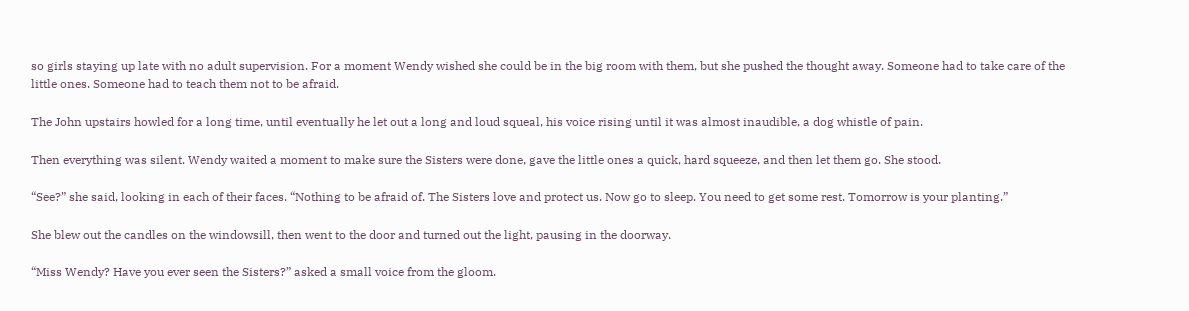so girls staying up late with no adult supervision. For a moment Wendy wished she could be in the big room with them, but she pushed the thought away. Someone had to take care of the little ones. Someone had to teach them not to be afraid.

The John upstairs howled for a long time, until eventually he let out a long and loud squeal, his voice rising until it was almost inaudible, a dog whistle of pain.

Then everything was silent. Wendy waited a moment to make sure the Sisters were done, gave the little ones a quick, hard squeeze, and then let them go. She stood.

“See?” she said, looking in each of their faces. “Nothing to be afraid of. The Sisters love and protect us. Now go to sleep. You need to get some rest. Tomorrow is your planting.”

She blew out the candles on the windowsill, then went to the door and turned out the light, pausing in the doorway.

“Miss Wendy? Have you ever seen the Sisters?” asked a small voice from the gloom.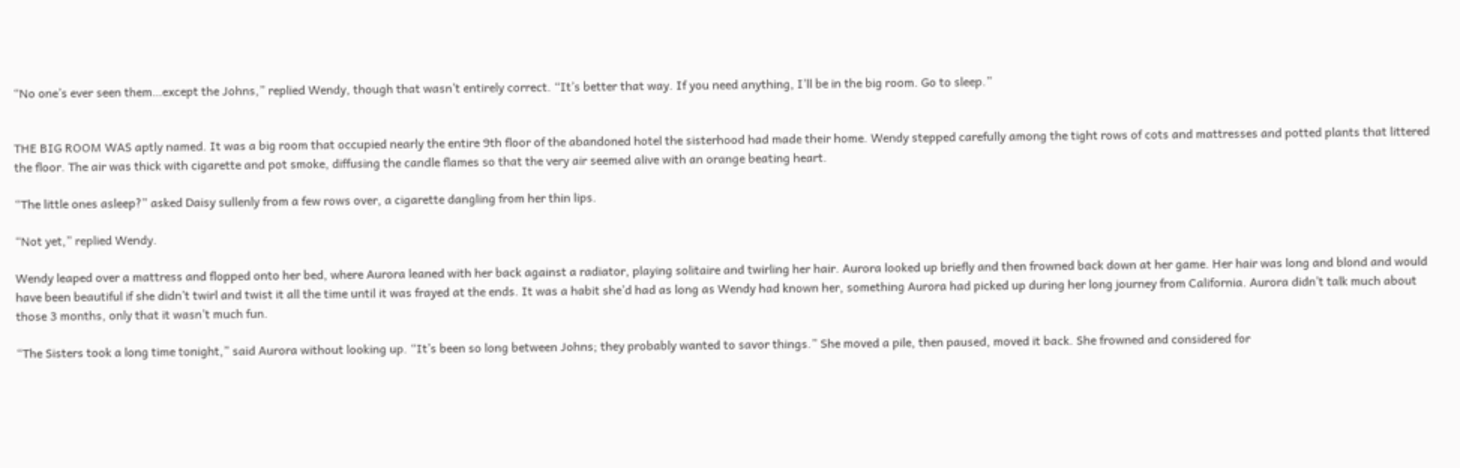“No one’s ever seen them…except the Johns,” replied Wendy, though that wasn’t entirely correct. “It’s better that way. If you need anything, I’ll be in the big room. Go to sleep.”


THE BIG ROOM WAS aptly named. It was a big room that occupied nearly the entire 9th floor of the abandoned hotel the sisterhood had made their home. Wendy stepped carefully among the tight rows of cots and mattresses and potted plants that littered the floor. The air was thick with cigarette and pot smoke, diffusing the candle flames so that the very air seemed alive with an orange beating heart.

“The little ones asleep?” asked Daisy sullenly from a few rows over, a cigarette dangling from her thin lips.

“Not yet,” replied Wendy.

Wendy leaped over a mattress and flopped onto her bed, where Aurora leaned with her back against a radiator, playing solitaire and twirling her hair. Aurora looked up briefly and then frowned back down at her game. Her hair was long and blond and would have been beautiful if she didn’t twirl and twist it all the time until it was frayed at the ends. It was a habit she’d had as long as Wendy had known her, something Aurora had picked up during her long journey from California. Aurora didn’t talk much about those 3 months, only that it wasn’t much fun.

“The Sisters took a long time tonight,” said Aurora without looking up. “It’s been so long between Johns; they probably wanted to savor things.” She moved a pile, then paused, moved it back. She frowned and considered for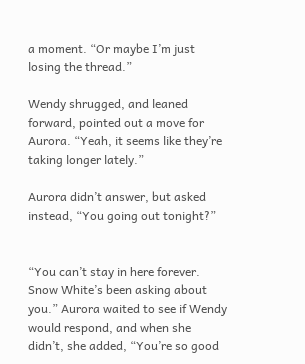a moment. “Or maybe I’m just losing the thread.”

Wendy shrugged, and leaned forward, pointed out a move for Aurora. “Yeah, it seems like they’re taking longer lately.”

Aurora didn’t answer, but asked instead, “You going out tonight?”


“You can’t stay in here forever. Snow White’s been asking about you.” Aurora waited to see if Wendy would respond, and when she didn’t, she added, “You’re so good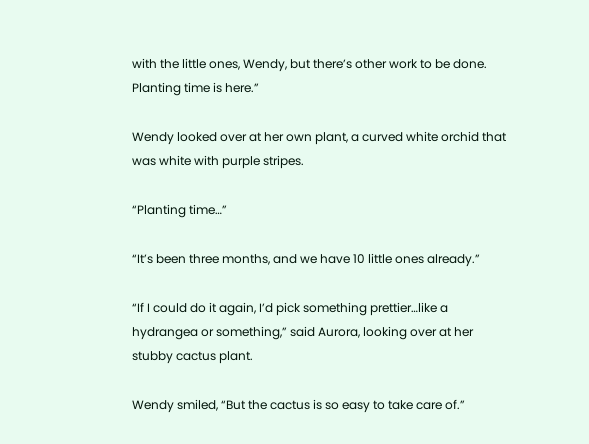with the little ones, Wendy, but there’s other work to be done. Planting time is here.”

Wendy looked over at her own plant, a curved white orchid that was white with purple stripes.

“Planting time…”

“It’s been three months, and we have 10 little ones already.”

“If I could do it again, I’d pick something prettier…like a hydrangea or something,” said Aurora, looking over at her stubby cactus plant.

Wendy smiled, “But the cactus is so easy to take care of.”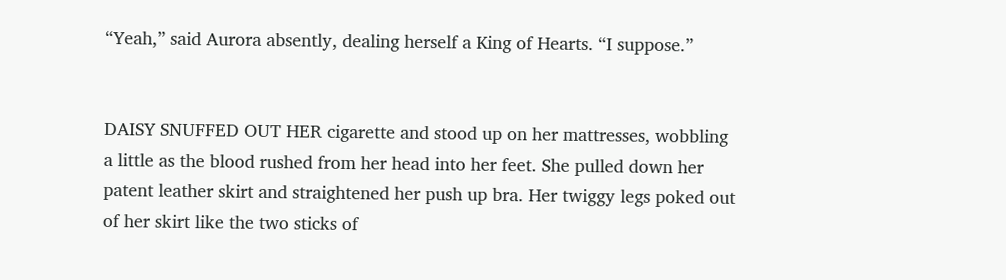“Yeah,” said Aurora absently, dealing herself a King of Hearts. “I suppose.”


DAISY SNUFFED OUT HER cigarette and stood up on her mattresses, wobbling a little as the blood rushed from her head into her feet. She pulled down her patent leather skirt and straightened her push up bra. Her twiggy legs poked out of her skirt like the two sticks of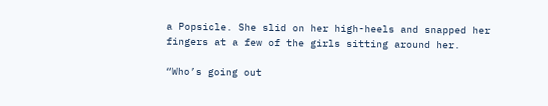a Popsicle. She slid on her high-heels and snapped her fingers at a few of the girls sitting around her.

“Who’s going out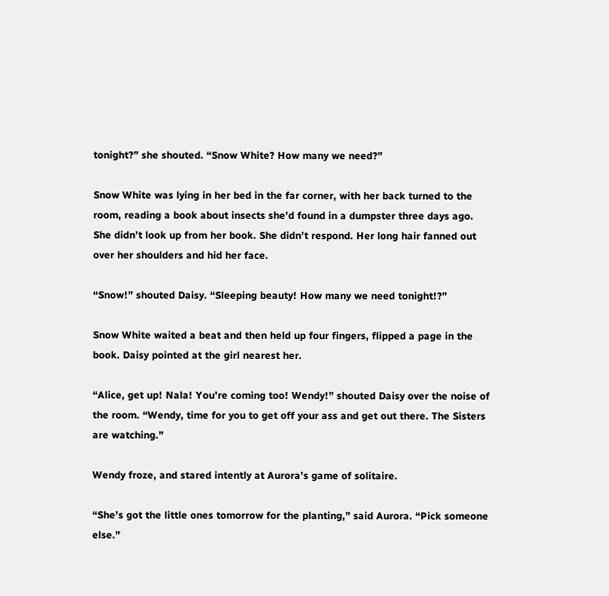tonight?” she shouted. “Snow White? How many we need?”

Snow White was lying in her bed in the far corner, with her back turned to the room, reading a book about insects she’d found in a dumpster three days ago. She didn’t look up from her book. She didn’t respond. Her long hair fanned out over her shoulders and hid her face.

“Snow!” shouted Daisy. “Sleeping beauty! How many we need tonight!?”

Snow White waited a beat and then held up four fingers, flipped a page in the book. Daisy pointed at the girl nearest her.

“Alice, get up! Nala! You’re coming too! Wendy!” shouted Daisy over the noise of the room. “Wendy, time for you to get off your ass and get out there. The Sisters are watching.”

Wendy froze, and stared intently at Aurora’s game of solitaire.

“She’s got the little ones tomorrow for the planting,” said Aurora. “Pick someone else.”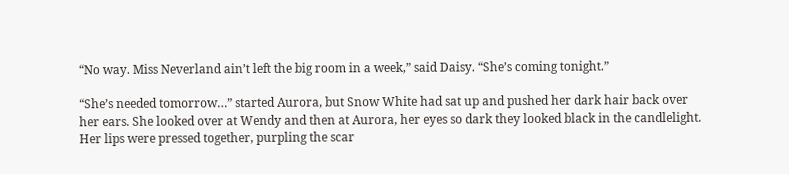“No way. Miss Neverland ain’t left the big room in a week,” said Daisy. “She’s coming tonight.”

“She’s needed tomorrow…” started Aurora, but Snow White had sat up and pushed her dark hair back over her ears. She looked over at Wendy and then at Aurora, her eyes so dark they looked black in the candlelight. Her lips were pressed together, purpling the scar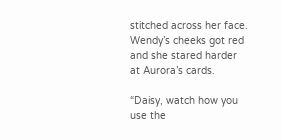stitched across her face. Wendy’s cheeks got red and she stared harder at Aurora’s cards.

“Daisy, watch how you use the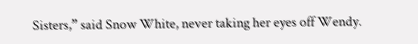Sisters,” said Snow White, never taking her eyes off Wendy.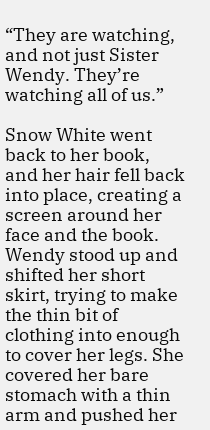“They are watching, and not just Sister Wendy. They’re watching all of us.”

Snow White went back to her book, and her hair fell back into place, creating a screen around her face and the book. Wendy stood up and shifted her short skirt, trying to make the thin bit of clothing into enough to cover her legs. She covered her bare stomach with a thin arm and pushed her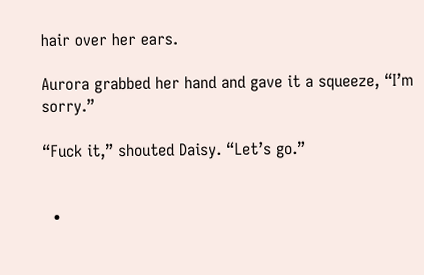hair over her ears.

Aurora grabbed her hand and gave it a squeeze, “I’m sorry.”

“Fuck it,” shouted Daisy. “Let’s go.”


  •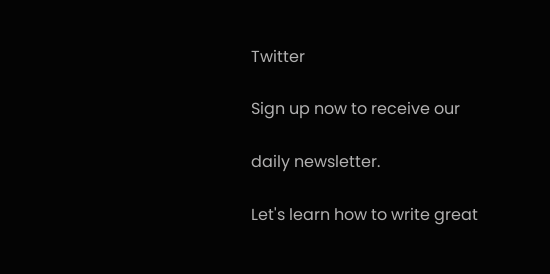Twitter

Sign up now to receive our

daily newsletter.

Let's learn how to write great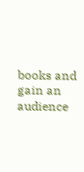books and gain an audience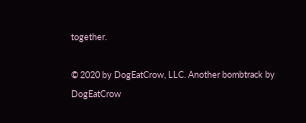together.

© 2020 by DogEatCrow, LLC. Another bombtrack by DogEatCrow